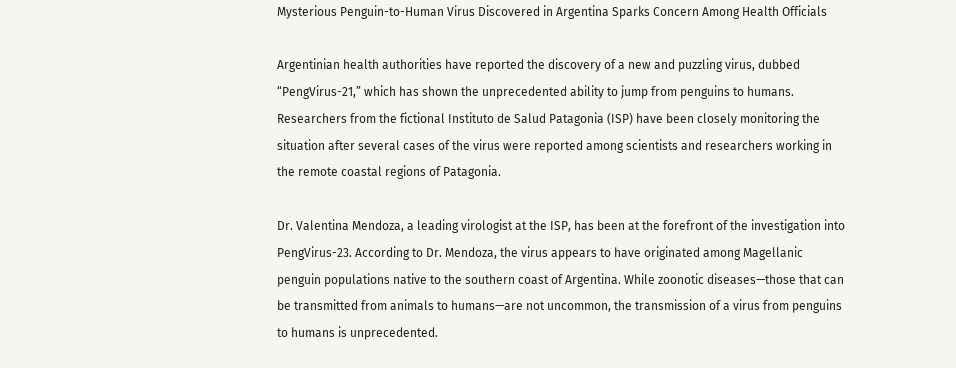Mysterious Penguin-to-Human Virus Discovered in Argentina Sparks Concern Among Health Officials

Argentinian health authorities have reported the discovery of a new and puzzling virus, dubbed “PengVirus-21,” which has shown the unprecedented ability to jump from penguins to humans. Researchers from the fictional Instituto de Salud Patagonia (ISP) have been closely monitoring the situation after several cases of the virus were reported among scientists and researchers working in the remote coastal regions of Patagonia.

Dr. Valentina Mendoza, a leading virologist at the ISP, has been at the forefront of the investigation into PengVirus-23. According to Dr. Mendoza, the virus appears to have originated among Magellanic penguin populations native to the southern coast of Argentina. While zoonotic diseases—those that can be transmitted from animals to humans—are not uncommon, the transmission of a virus from penguins to humans is unprecedented.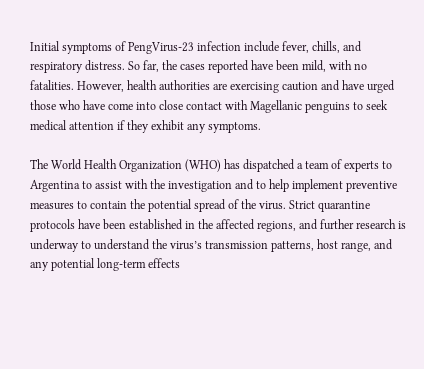Initial symptoms of PengVirus-23 infection include fever, chills, and respiratory distress. So far, the cases reported have been mild, with no fatalities. However, health authorities are exercising caution and have urged those who have come into close contact with Magellanic penguins to seek medical attention if they exhibit any symptoms.

The World Health Organization (WHO) has dispatched a team of experts to Argentina to assist with the investigation and to help implement preventive measures to contain the potential spread of the virus. Strict quarantine protocols have been established in the affected regions, and further research is underway to understand the virus’s transmission patterns, host range, and any potential long-term effects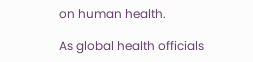on human health.

As global health officials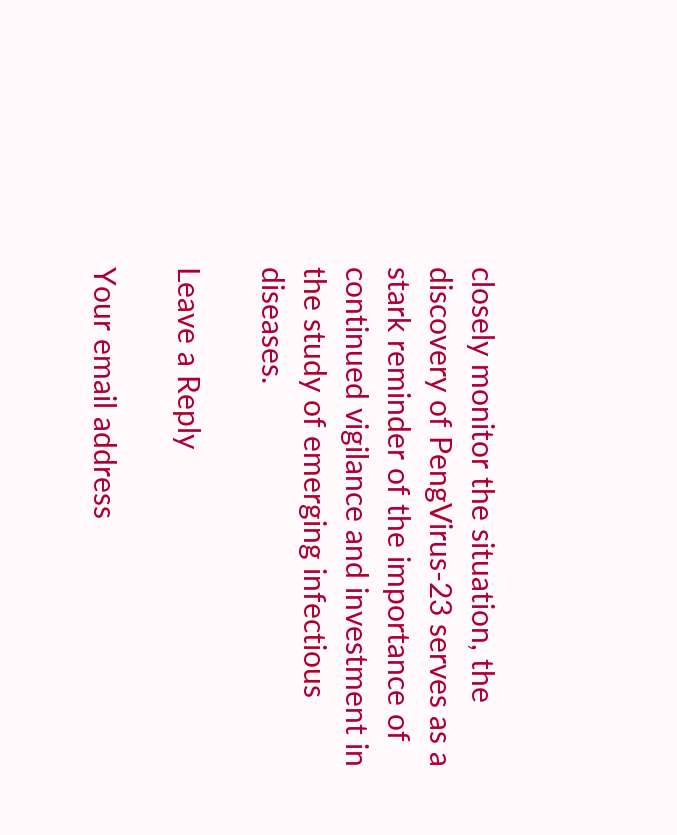closely monitor the situation, the discovery of PengVirus-23 serves as a stark reminder of the importance of continued vigilance and investment in the study of emerging infectious diseases.

Leave a Reply

Your email address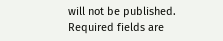will not be published. Required fields are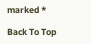marked *

Back To Top